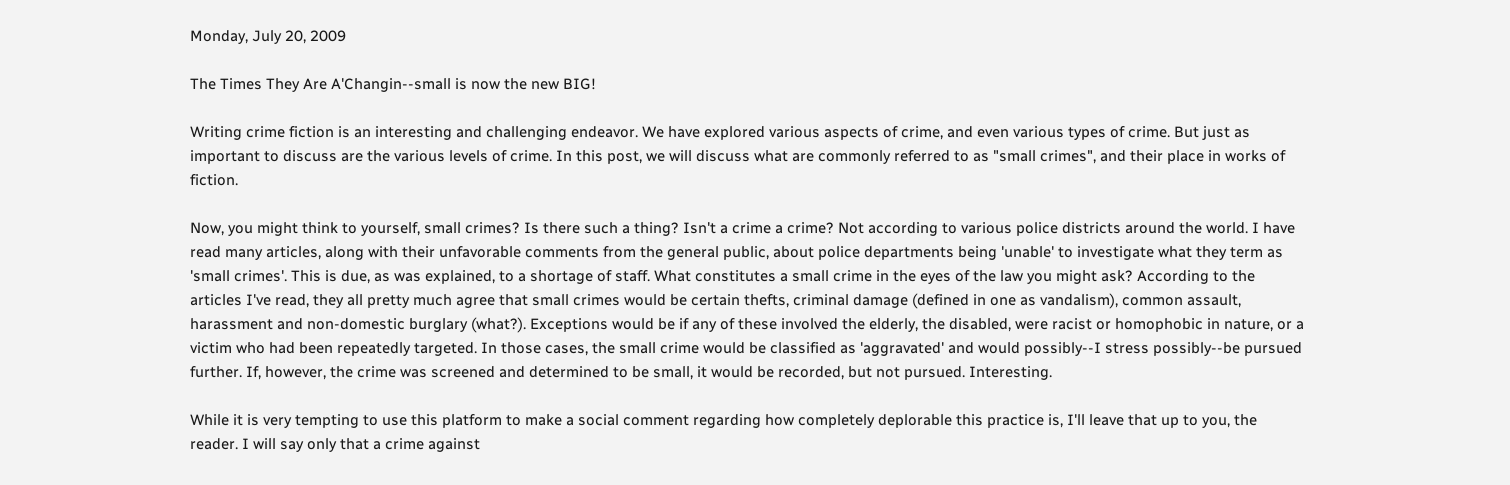Monday, July 20, 2009

The Times They Are A'Changin--small is now the new BIG!

Writing crime fiction is an interesting and challenging endeavor. We have explored various aspects of crime, and even various types of crime. But just as important to discuss are the various levels of crime. In this post, we will discuss what are commonly referred to as "small crimes", and their place in works of fiction.

Now, you might think to yourself, small crimes? Is there such a thing? Isn't a crime a crime? Not according to various police districts around the world. I have read many articles, along with their unfavorable comments from the general public, about police departments being 'unable' to investigate what they term as 'small crimes'. This is due, as was explained, to a shortage of staff. What constitutes a small crime in the eyes of the law you might ask? According to the articles I've read, they all pretty much agree that small crimes would be certain thefts, criminal damage (defined in one as vandalism), common assault, harassment and non-domestic burglary (what?). Exceptions would be if any of these involved the elderly, the disabled, were racist or homophobic in nature, or a victim who had been repeatedly targeted. In those cases, the small crime would be classified as 'aggravated' and would possibly--I stress possibly--be pursued further. If, however, the crime was screened and determined to be small, it would be recorded, but not pursued. Interesting.

While it is very tempting to use this platform to make a social comment regarding how completely deplorable this practice is, I'll leave that up to you, the reader. I will say only that a crime against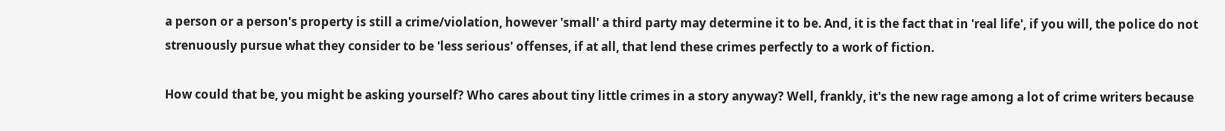a person or a person's property is still a crime/violation, however 'small' a third party may determine it to be. And, it is the fact that in 'real life', if you will, the police do not strenuously pursue what they consider to be 'less serious' offenses, if at all, that lend these crimes perfectly to a work of fiction.

How could that be, you might be asking yourself? Who cares about tiny little crimes in a story anyway? Well, frankly, it's the new rage among a lot of crime writers because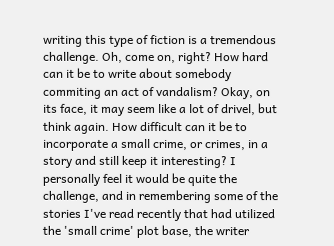writing this type of fiction is a tremendous challenge. Oh, come on, right? How hard can it be to write about somebody commiting an act of vandalism? Okay, on its face, it may seem like a lot of drivel, but think again. How difficult can it be to incorporate a small crime, or crimes, in a story and still keep it interesting? I personally feel it would be quite the challenge, and in remembering some of the stories I've read recently that had utilized the 'small crime' plot base, the writer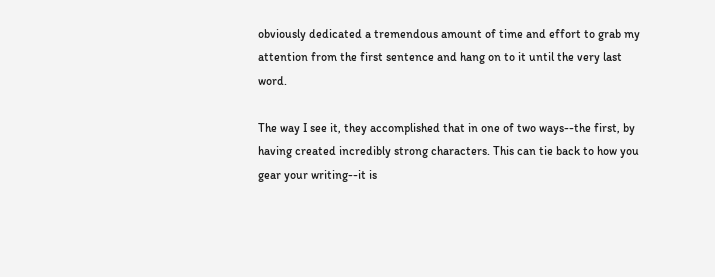obviously dedicated a tremendous amount of time and effort to grab my attention from the first sentence and hang on to it until the very last word.

The way I see it, they accomplished that in one of two ways--the first, by having created incredibly strong characters. This can tie back to how you gear your writing--it is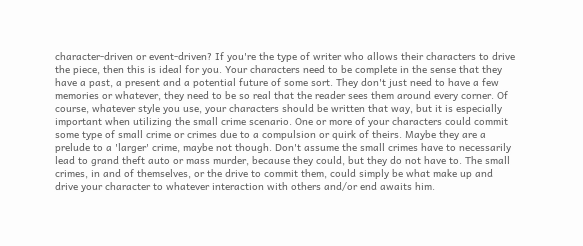character-driven or event-driven? If you're the type of writer who allows their characters to drive the piece, then this is ideal for you. Your characters need to be complete in the sense that they have a past, a present and a potential future of some sort. They don't just need to have a few memories or whatever, they need to be so real that the reader sees them around every corner. Of course, whatever style you use, your characters should be written that way, but it is especially important when utilizing the small crime scenario. One or more of your characters could commit some type of small crime or crimes due to a compulsion or quirk of theirs. Maybe they are a prelude to a 'larger' crime, maybe not though. Don't assume the small crimes have to necessarily lead to grand theft auto or mass murder, because they could, but they do not have to. The small crimes, in and of themselves, or the drive to commit them, could simply be what make up and drive your character to whatever interaction with others and/or end awaits him.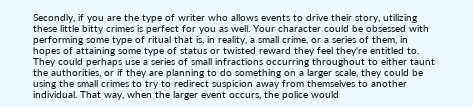Secondly, if you are the type of writer who allows events to drive their story, utilizing these little bitty crimes is perfect for you as well. Your character could be obsessed with performing some type of ritual that is, in reality, a small crime, or a series of them, in hopes of attaining some type of status or twisted reward they feel they're entitled to. They could perhaps use a series of small infractions occurring throughout to either taunt the authorities, or if they are planning to do something on a larger scale, they could be using the small crimes to try to redirect suspicion away from themselves to another individual. That way, when the larger event occurs, the police would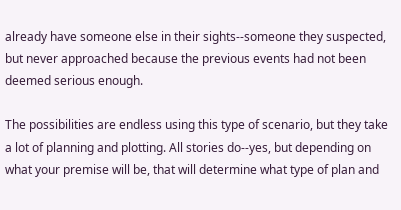already have someone else in their sights--someone they suspected, but never approached because the previous events had not been deemed serious enough.

The possibilities are endless using this type of scenario, but they take a lot of planning and plotting. All stories do--yes, but depending on what your premise will be, that will determine what type of plan and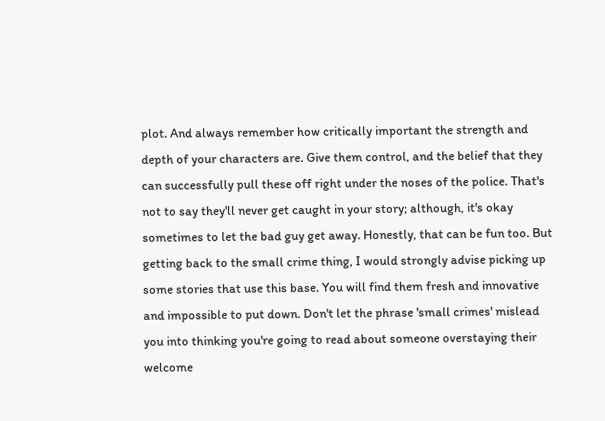plot. And always remember how critically important the strength and depth of your characters are. Give them control, and the belief that they can successfully pull these off right under the noses of the police. That's not to say they'll never get caught in your story; although, it's okay sometimes to let the bad guy get away. Honestly, that can be fun too. But getting back to the small crime thing, I would strongly advise picking up some stories that use this base. You will find them fresh and innovative and impossible to put down. Don't let the phrase 'small crimes' mislead you into thinking you're going to read about someone overstaying their welcome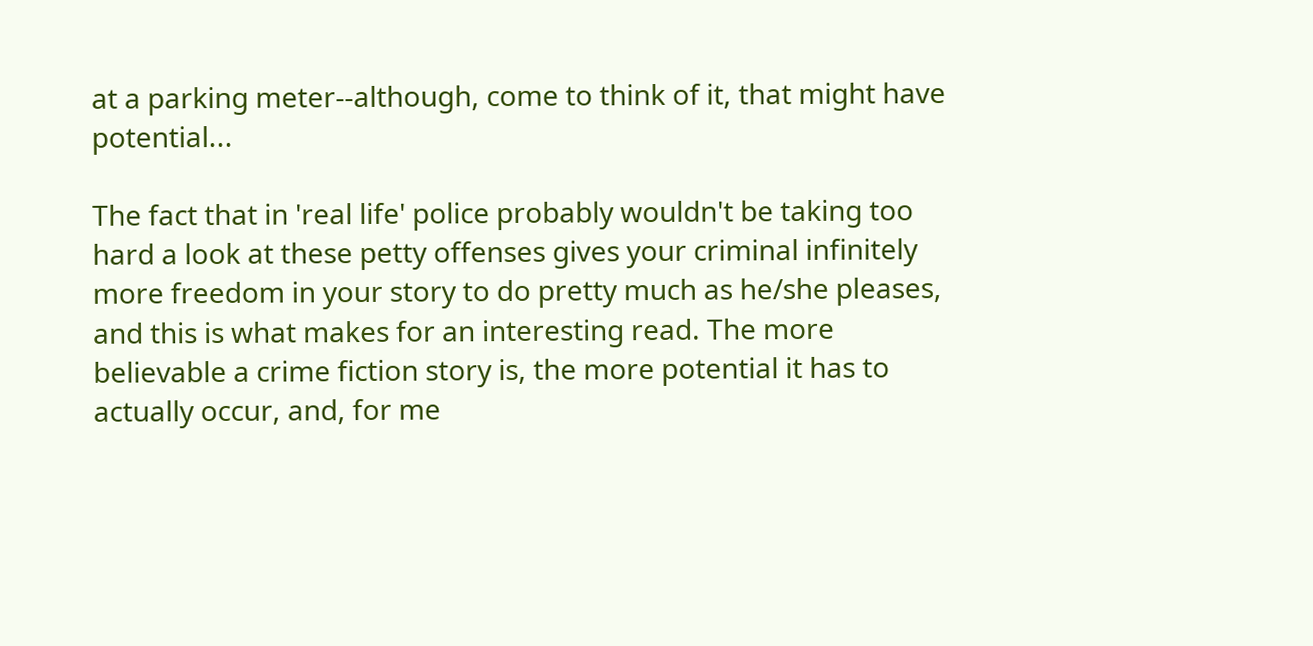at a parking meter--although, come to think of it, that might have potential...

The fact that in 'real life' police probably wouldn't be taking too hard a look at these petty offenses gives your criminal infinitely more freedom in your story to do pretty much as he/she pleases, and this is what makes for an interesting read. The more believable a crime fiction story is, the more potential it has to actually occur, and, for me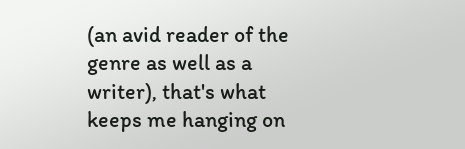(an avid reader of the genre as well as a writer), that's what keeps me hanging on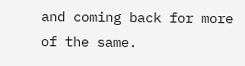and coming back for more of the same.